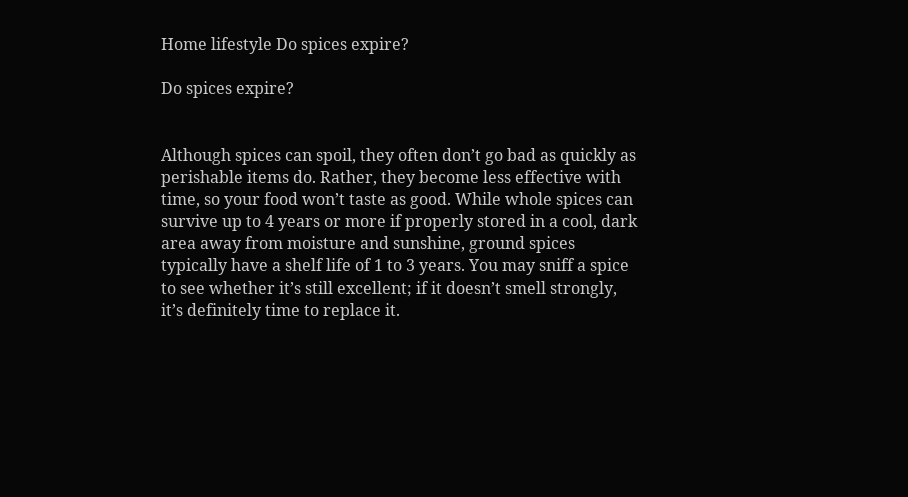Home lifestyle Do spices expire?

Do spices expire?


Although spices can spoil, they often don’t go bad as quickly as perishable items do. Rather, they become less effective with time, so your food won’t taste as good. While whole spices can survive up to 4 years or more if properly stored in a cool, dark area away from moisture and sunshine, ground spices typically have a shelf life of 1 to 3 years. You may sniff a spice to see whether it’s still excellent; if it doesn’t smell strongly, it’s definitely time to replace it.